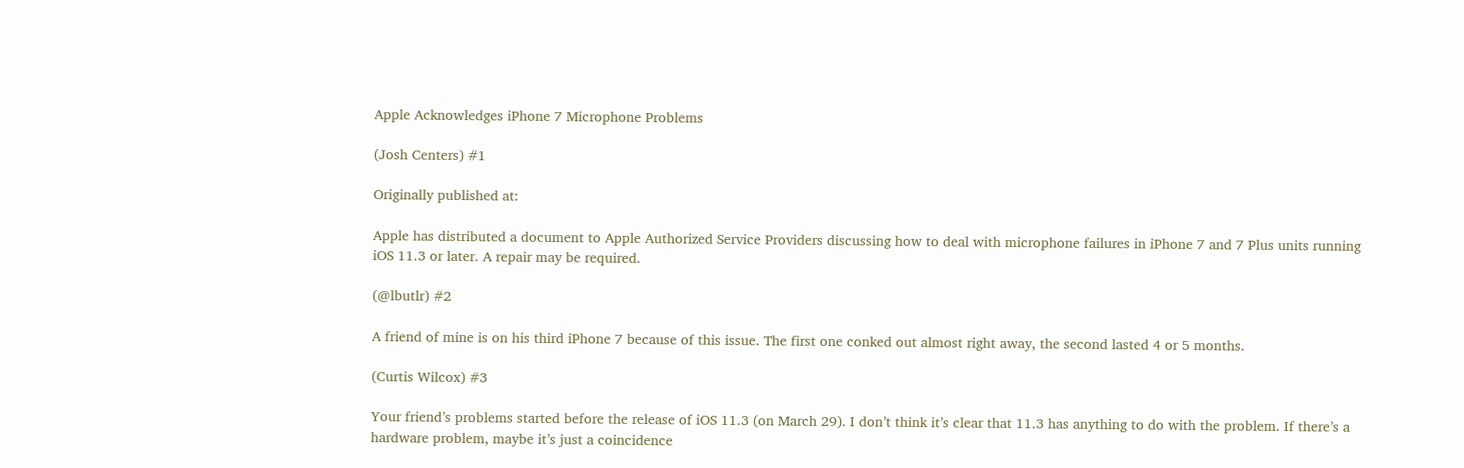Apple Acknowledges iPhone 7 Microphone Problems

(Josh Centers) #1

Originally published at:

Apple has distributed a document to Apple Authorized Service Providers discussing how to deal with microphone failures in iPhone 7 and 7 Plus units running iOS 11.3 or later. A repair may be required.

(@lbutlr) #2

A friend of mine is on his third iPhone 7 because of this issue. The first one conked out almost right away, the second lasted 4 or 5 months.

(Curtis Wilcox) #3

Your friend’s problems started before the release of iOS 11.3 (on March 29). I don’t think it’s clear that 11.3 has anything to do with the problem. If there’s a hardware problem, maybe it’s just a coincidence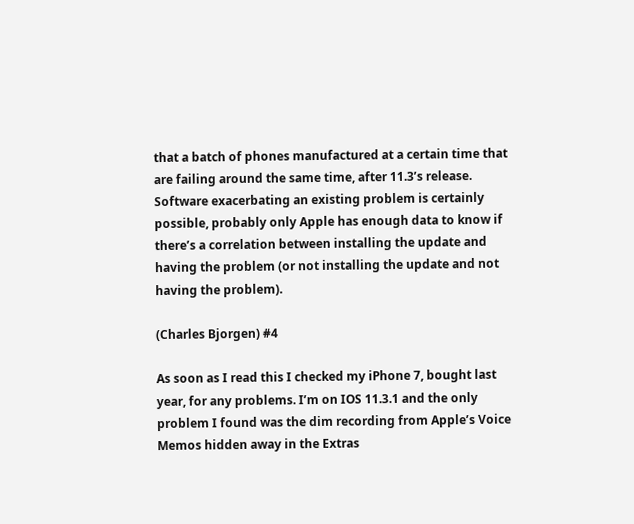that a batch of phones manufactured at a certain time that are failing around the same time, after 11.3’s release. Software exacerbating an existing problem is certainly possible, probably only Apple has enough data to know if there’s a correlation between installing the update and having the problem (or not installing the update and not having the problem).

(Charles Bjorgen) #4

As soon as I read this I checked my iPhone 7, bought last year, for any problems. I’m on IOS 11.3.1 and the only problem I found was the dim recording from Apple’s Voice Memos hidden away in the Extras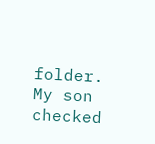folder. My son checked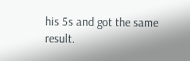his 5s and got the same result.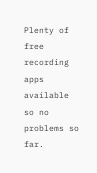Plenty of free recording apps available so no problems so far.